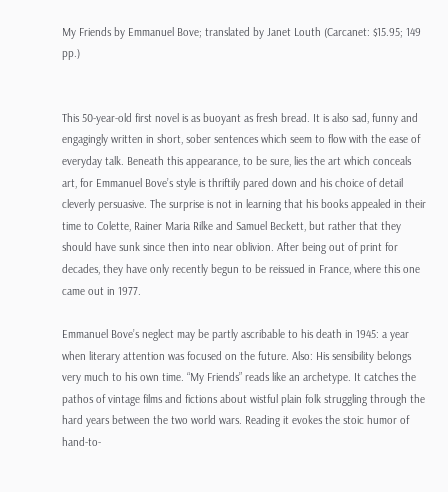My Friends by Emmanuel Bove; translated by Janet Louth (Carcanet: $15.95; 149 pp.)


This 50-year-old first novel is as buoyant as fresh bread. It is also sad, funny and engagingly written in short, sober sentences which seem to flow with the ease of everyday talk. Beneath this appearance, to be sure, lies the art which conceals art, for Emmanuel Bove’s style is thriftily pared down and his choice of detail cleverly persuasive. The surprise is not in learning that his books appealed in their time to Colette, Rainer Maria Rilke and Samuel Beckett, but rather that they should have sunk since then into near oblivion. After being out of print for decades, they have only recently begun to be reissued in France, where this one came out in 1977.

Emmanuel Bove’s neglect may be partly ascribable to his death in 1945: a year when literary attention was focused on the future. Also: His sensibility belongs very much to his own time. “My Friends” reads like an archetype. It catches the pathos of vintage films and fictions about wistful plain folk struggling through the hard years between the two world wars. Reading it evokes the stoic humor of hand-to-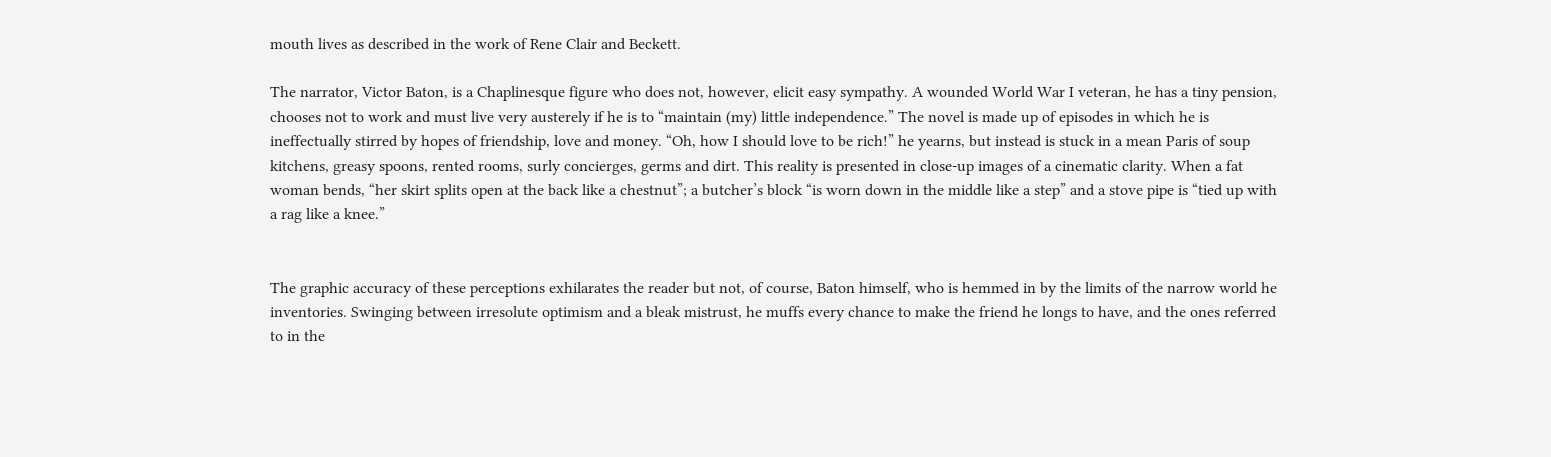mouth lives as described in the work of Rene Clair and Beckett.

The narrator, Victor Baton, is a Chaplinesque figure who does not, however, elicit easy sympathy. A wounded World War I veteran, he has a tiny pension, chooses not to work and must live very austerely if he is to “maintain (my) little independence.” The novel is made up of episodes in which he is ineffectually stirred by hopes of friendship, love and money. “Oh, how I should love to be rich!” he yearns, but instead is stuck in a mean Paris of soup kitchens, greasy spoons, rented rooms, surly concierges, germs and dirt. This reality is presented in close-up images of a cinematic clarity. When a fat woman bends, “her skirt splits open at the back like a chestnut”; a butcher’s block “is worn down in the middle like a step” and a stove pipe is “tied up with a rag like a knee.”


The graphic accuracy of these perceptions exhilarates the reader but not, of course, Baton himself, who is hemmed in by the limits of the narrow world he inventories. Swinging between irresolute optimism and a bleak mistrust, he muffs every chance to make the friend he longs to have, and the ones referred to in the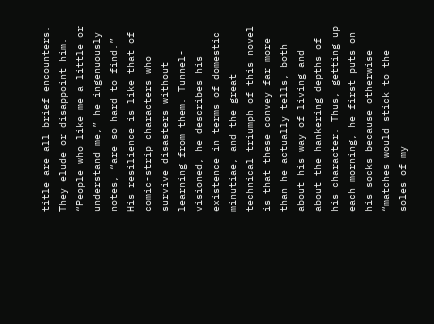title are all brief encounters. They elude or disappoint him. “People who like me a little or understand me,” he ingenuously notes, “are so hard to find.” His resilience is like that of comic-strip characters who survive disasters without learning from them. Tunnel-visioned, he describes his existence in terms of domestic minutiae, and the great technical triumph of this novel is that these convey far more than he actually tells, both about his way of living and about the hankering depths of his character. Thus, getting up each morning, he first puts on his socks because otherwise “matches would stick to the soles of my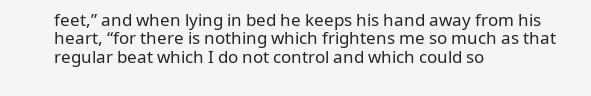feet,” and when lying in bed he keeps his hand away from his heart, “for there is nothing which frightens me so much as that regular beat which I do not control and which could so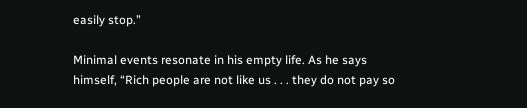easily stop.”

Minimal events resonate in his empty life. As he says himself, “Rich people are not like us . . . they do not pay so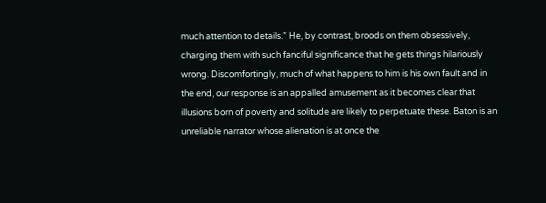much attention to details.” He, by contrast, broods on them obsessively, charging them with such fanciful significance that he gets things hilariously wrong. Discomfortingly, much of what happens to him is his own fault and in the end, our response is an appalled amusement as it becomes clear that illusions born of poverty and solitude are likely to perpetuate these. Baton is an unreliable narrator whose alienation is at once the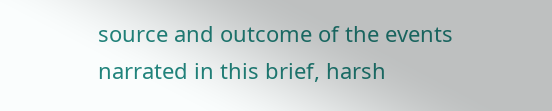source and outcome of the events narrated in this brief, harsh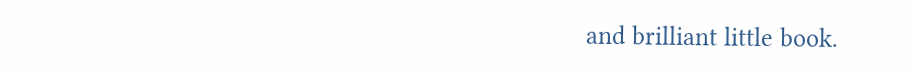and brilliant little book.